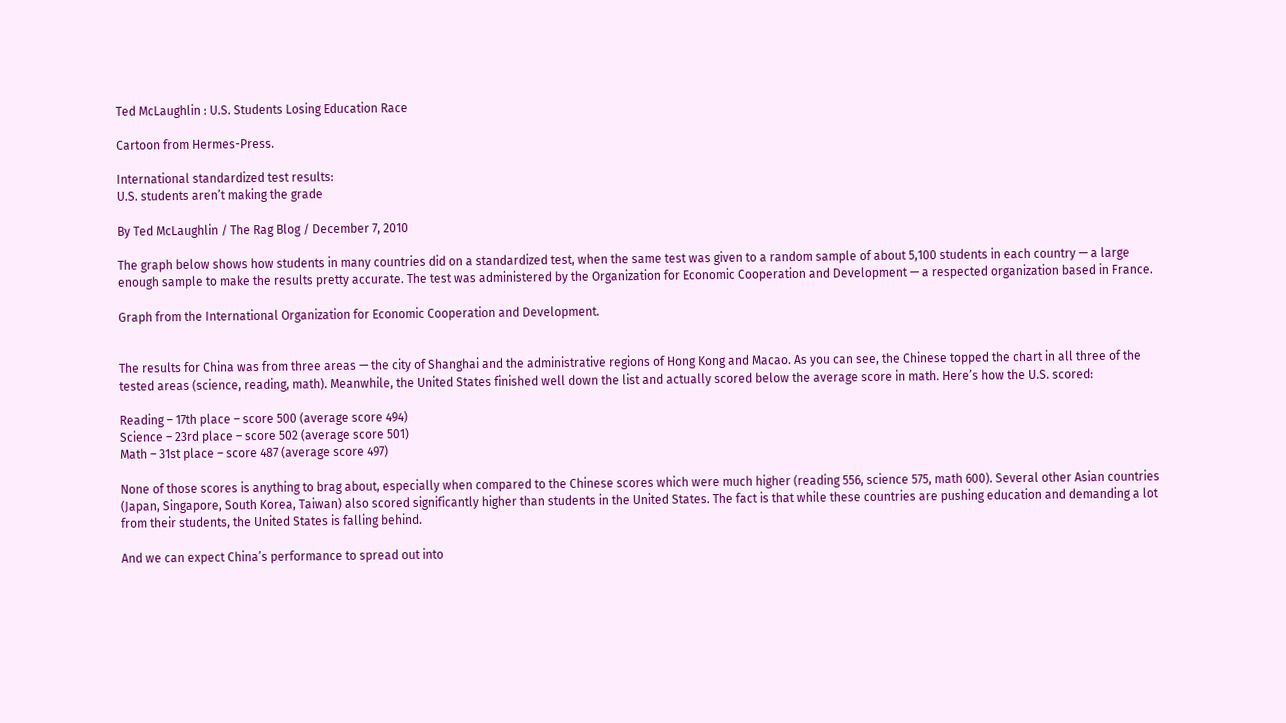Ted McLaughlin : U.S. Students Losing Education Race

Cartoon from Hermes-Press.

International standardized test results:
U.S. students aren’t making the grade

By Ted McLaughlin / The Rag Blog / December 7, 2010

The graph below shows how students in many countries did on a standardized test, when the same test was given to a random sample of about 5,100 students in each country — a large enough sample to make the results pretty accurate. The test was administered by the Organization for Economic Cooperation and Development — a respected organization based in France.

Graph from the International Organization for Economic Cooperation and Development.


The results for China was from three areas — the city of Shanghai and the administrative regions of Hong Kong and Macao. As you can see, the Chinese topped the chart in all three of the tested areas (science, reading, math). Meanwhile, the United States finished well down the list and actually scored below the average score in math. Here’s how the U.S. scored:

Reading – 17th place – score 500 (average score 494)
Science – 23rd place – score 502 (average score 501)
Math – 31st place – score 487 (average score 497)

None of those scores is anything to brag about, especially when compared to the Chinese scores which were much higher (reading 556, science 575, math 600). Several other Asian countries (Japan, Singapore, South Korea, Taiwan) also scored significantly higher than students in the United States. The fact is that while these countries are pushing education and demanding a lot from their students, the United States is falling behind.

And we can expect China’s performance to spread out into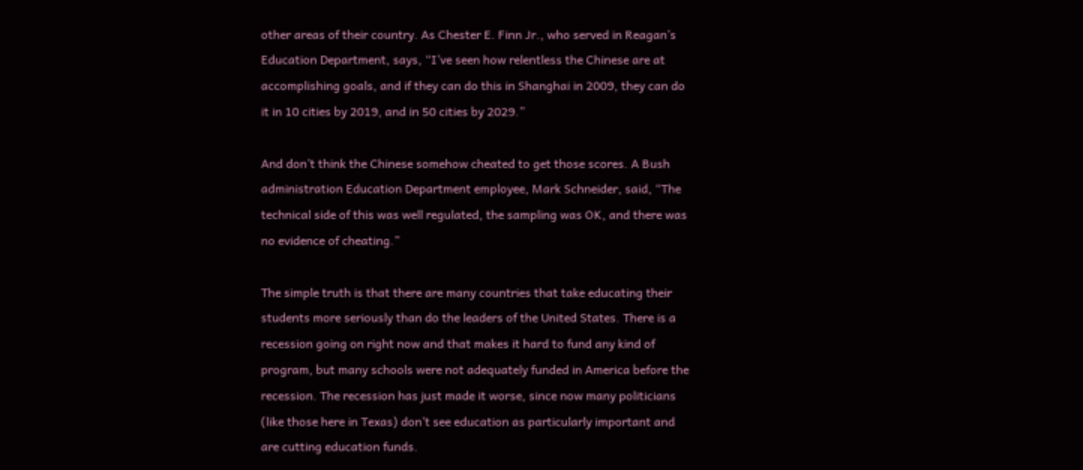other areas of their country. As Chester E. Finn Jr., who served in Reagan’s Education Department, says, “I’ve seen how relentless the Chinese are at accomplishing goals, and if they can do this in Shanghai in 2009, they can do it in 10 cities by 2019, and in 50 cities by 2029.”

And don’t think the Chinese somehow cheated to get those scores. A Bush administration Education Department employee, Mark Schneider, said, “The technical side of this was well regulated, the sampling was OK, and there was no evidence of cheating.”

The simple truth is that there are many countries that take educating their students more seriously than do the leaders of the United States. There is a recession going on right now and that makes it hard to fund any kind of program, but many schools were not adequately funded in America before the recession. The recession has just made it worse, since now many politicians (like those here in Texas) don’t see education as particularly important and are cutting education funds.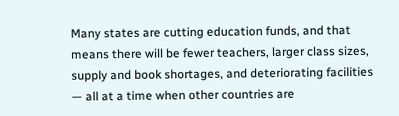Many states are cutting education funds, and that means there will be fewer teachers, larger class sizes, supply and book shortages, and deteriorating facilities — all at a time when other countries are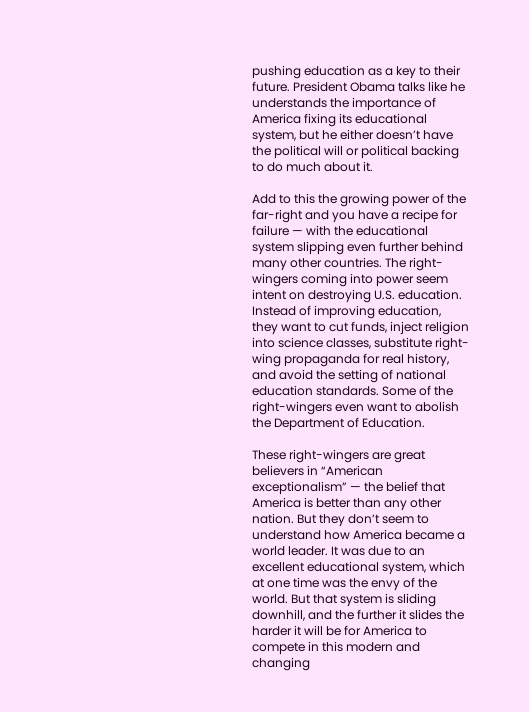pushing education as a key to their future. President Obama talks like he understands the importance of America fixing its educational system, but he either doesn’t have the political will or political backing to do much about it.

Add to this the growing power of the far-right and you have a recipe for failure — with the educational system slipping even further behind many other countries. The right-wingers coming into power seem intent on destroying U.S. education. Instead of improving education, they want to cut funds, inject religion into science classes, substitute right-wing propaganda for real history, and avoid the setting of national education standards. Some of the right-wingers even want to abolish the Department of Education.

These right-wingers are great believers in “American exceptionalism” — the belief that America is better than any other nation. But they don’t seem to understand how America became a world leader. It was due to an excellent educational system, which at one time was the envy of the world. But that system is sliding downhill, and the further it slides the harder it will be for America to compete in this modern and changing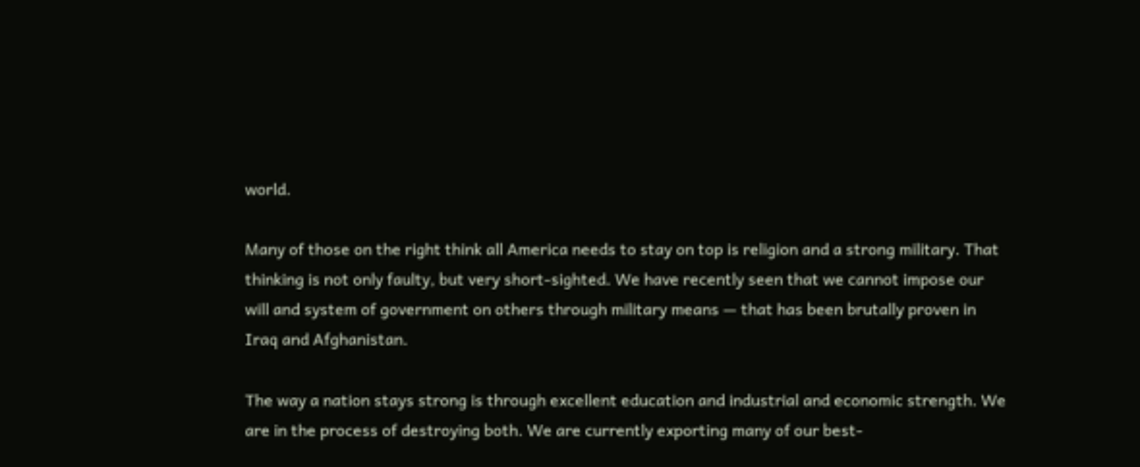world.

Many of those on the right think all America needs to stay on top is religion and a strong military. That thinking is not only faulty, but very short-sighted. We have recently seen that we cannot impose our will and system of government on others through military means — that has been brutally proven in Iraq and Afghanistan.

The way a nation stays strong is through excellent education and industrial and economic strength. We are in the process of destroying both. We are currently exporting many of our best-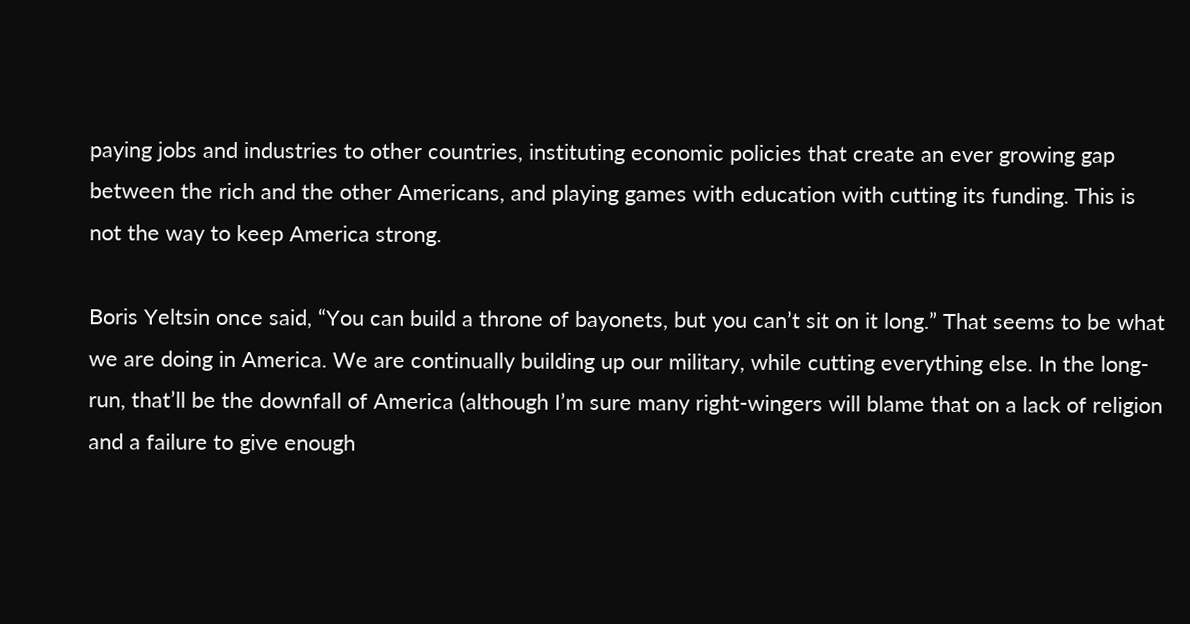paying jobs and industries to other countries, instituting economic policies that create an ever growing gap between the rich and the other Americans, and playing games with education with cutting its funding. This is not the way to keep America strong.

Boris Yeltsin once said, “You can build a throne of bayonets, but you can’t sit on it long.” That seems to be what we are doing in America. We are continually building up our military, while cutting everything else. In the long-run, that’ll be the downfall of America (although I’m sure many right-wingers will blame that on a lack of religion and a failure to give enough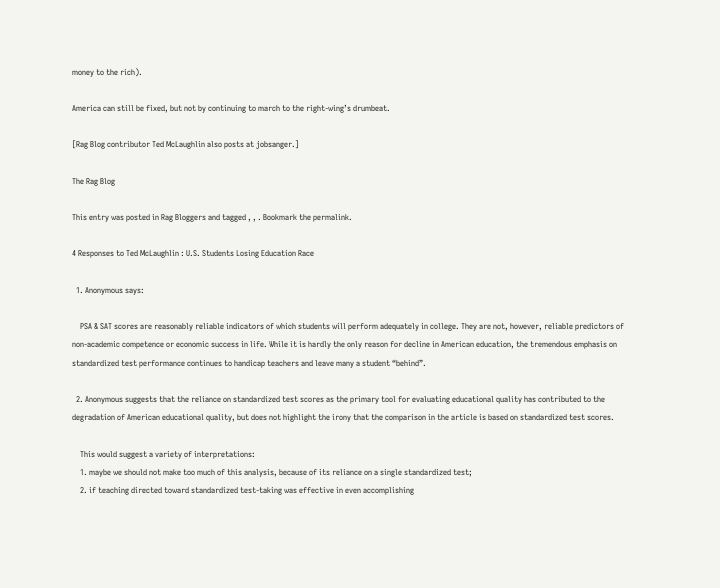money to the rich).

America can still be fixed, but not by continuing to march to the right-wing’s drumbeat.

[Rag Blog contributor Ted McLaughlin also posts at jobsanger.]

The Rag Blog

This entry was posted in Rag Bloggers and tagged , , . Bookmark the permalink.

4 Responses to Ted McLaughlin : U.S. Students Losing Education Race

  1. Anonymous says:

    PSA & SAT scores are reasonably reliable indicators of which students will perform adequately in college. They are not, however, reliable predictors of non-academic competence or economic success in life. While it is hardly the only reason for decline in American education, the tremendous emphasis on standardized test performance continues to handicap teachers and leave many a student “behind”.

  2. Anonymous suggests that the reliance on standardized test scores as the primary tool for evaluating educational quality has contributed to the degradation of American educational quality, but does not highlight the irony that the comparison in the article is based on standardized test scores.

    This would suggest a variety of interpretations:
    1. maybe we should not make too much of this analysis, because of its reliance on a single standardized test;
    2. if teaching directed toward standardized test-taking was effective in even accomplishing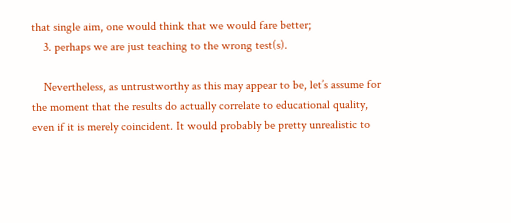that single aim, one would think that we would fare better;
    3. perhaps we are just teaching to the wrong test(s).

    Nevertheless, as untrustworthy as this may appear to be, let’s assume for the moment that the results do actually correlate to educational quality, even if it is merely coincident. It would probably be pretty unrealistic to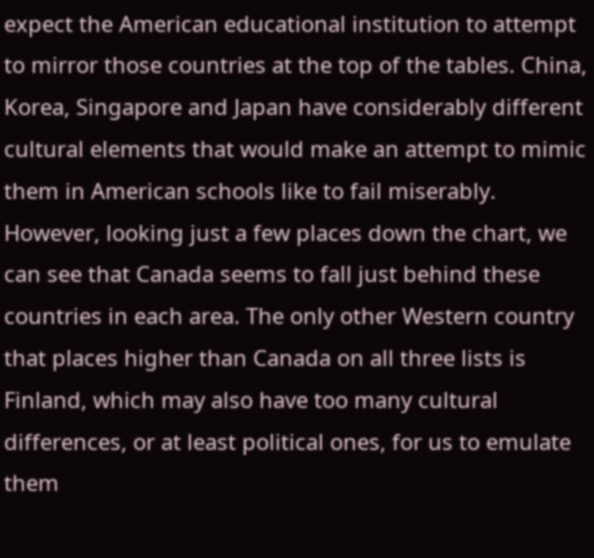expect the American educational institution to attempt to mirror those countries at the top of the tables. China, Korea, Singapore and Japan have considerably different cultural elements that would make an attempt to mimic them in American schools like to fail miserably. However, looking just a few places down the chart, we can see that Canada seems to fall just behind these countries in each area. The only other Western country that places higher than Canada on all three lists is Finland, which may also have too many cultural differences, or at least political ones, for us to emulate them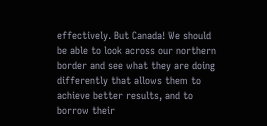effectively. But Canada! We should be able to look across our northern border and see what they are doing differently that allows them to achieve better results, and to borrow their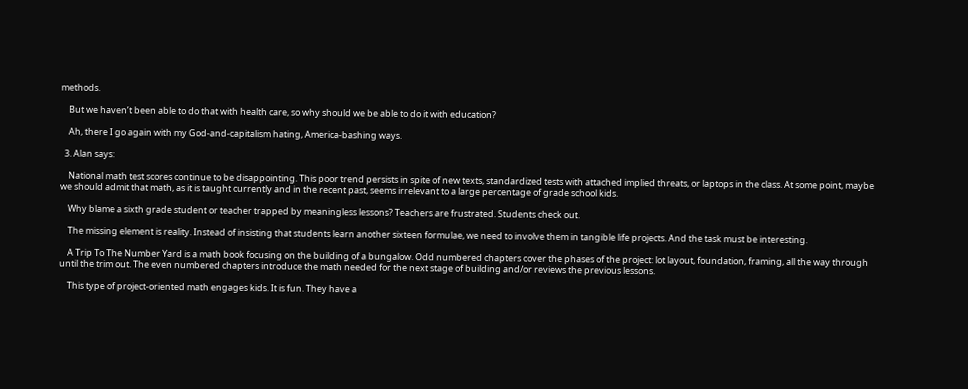methods.

    But we haven’t been able to do that with health care, so why should we be able to do it with education?

    Ah, there I go again with my God-and-capitalism hating, America-bashing ways.

  3. Alan says:

    National math test scores continue to be disappointing. This poor trend persists in spite of new texts, standardized tests with attached implied threats, or laptops in the class. At some point, maybe we should admit that math, as it is taught currently and in the recent past, seems irrelevant to a large percentage of grade school kids.

    Why blame a sixth grade student or teacher trapped by meaningless lessons? Teachers are frustrated. Students check out.

    The missing element is reality. Instead of insisting that students learn another sixteen formulae, we need to involve them in tangible life projects. And the task must be interesting.

    A Trip To The Number Yard is a math book focusing on the building of a bungalow. Odd numbered chapters cover the phases of the project: lot layout, foundation, framing, all the way through until the trim out. The even numbered chapters introduce the math needed for the next stage of building and/or reviews the previous lessons.

    This type of project-oriented math engages kids. It is fun. They have a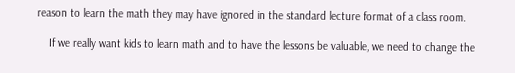reason to learn the math they may have ignored in the standard lecture format of a class room.

    If we really want kids to learn math and to have the lessons be valuable, we need to change the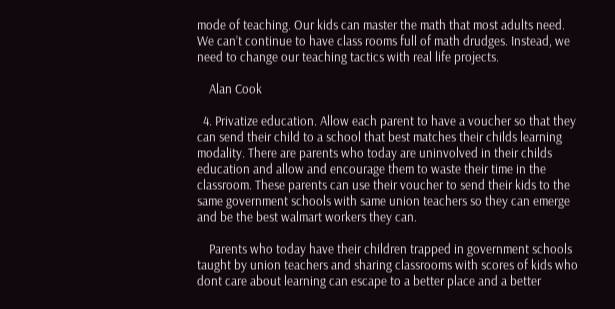mode of teaching. Our kids can master the math that most adults need. We can’t continue to have class rooms full of math drudges. Instead, we need to change our teaching tactics with real life projects.

    Alan Cook

  4. Privatize education. Allow each parent to have a voucher so that they can send their child to a school that best matches their childs learning modality. There are parents who today are uninvolved in their childs education and allow and encourage them to waste their time in the classroom. These parents can use their voucher to send their kids to the same government schools with same union teachers so they can emerge and be the best walmart workers they can.

    Parents who today have their children trapped in government schools taught by union teachers and sharing classrooms with scores of kids who dont care about learning can escape to a better place and a better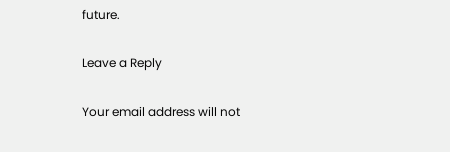future.

Leave a Reply

Your email address will not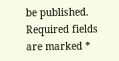be published. Required fields are marked *